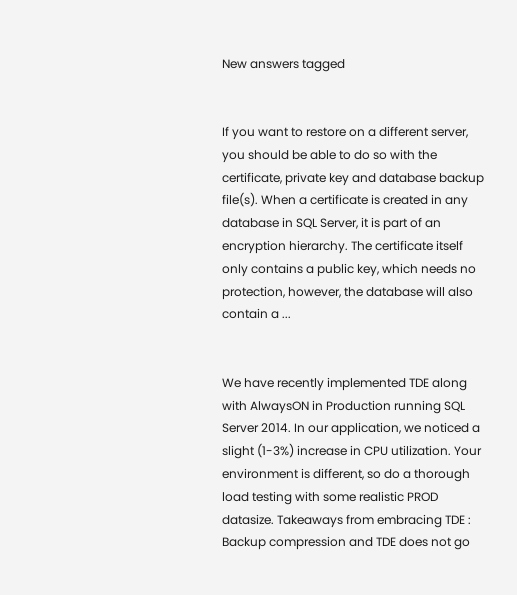New answers tagged


If you want to restore on a different server, you should be able to do so with the certificate, private key and database backup file(s). When a certificate is created in any database in SQL Server, it is part of an encryption hierarchy. The certificate itself only contains a public key, which needs no protection, however, the database will also contain a ...


We have recently implemented TDE along with AlwaysON in Production running SQL Server 2014. In our application, we noticed a slight (1-3%) increase in CPU utilization. Your environment is different, so do a thorough load testing with some realistic PROD datasize. Takeaways from embracing TDE : Backup compression and TDE does not go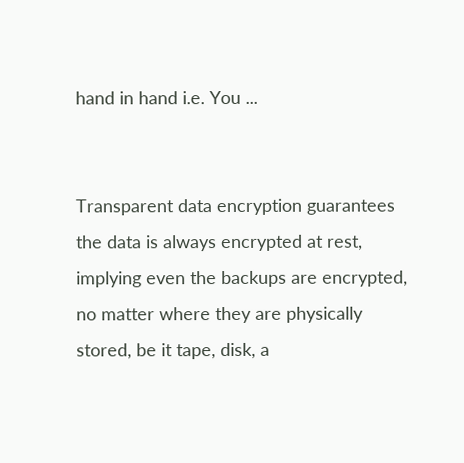hand in hand i.e. You ...


Transparent data encryption guarantees the data is always encrypted at rest, implying even the backups are encrypted, no matter where they are physically stored, be it tape, disk, a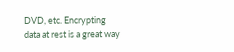DVD, etc. Encrypting data at rest is a great way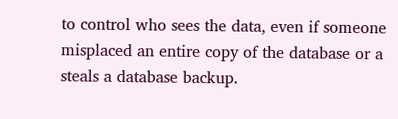to control who sees the data, even if someone misplaced an entire copy of the database or a steals a database backup.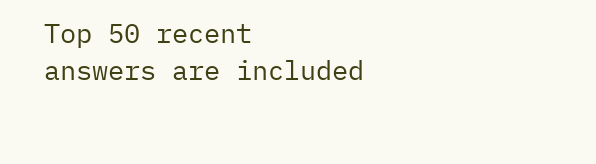Top 50 recent answers are included